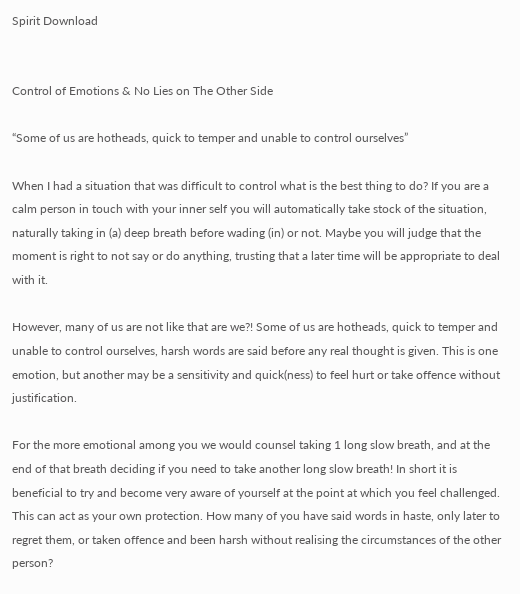Spirit Download


Control of Emotions & No Lies on The Other Side

“Some of us are hotheads, quick to temper and unable to control ourselves”

When I had a situation that was difficult to control what is the best thing to do? If you are a calm person in touch with your inner self you will automatically take stock of the situation, naturally taking in (a) deep breath before wading (in) or not. Maybe you will judge that the moment is right to not say or do anything, trusting that a later time will be appropriate to deal with it.

However, many of us are not like that are we?! Some of us are hotheads, quick to temper and unable to control ourselves, harsh words are said before any real thought is given. This is one emotion, but another may be a sensitivity and quick(ness) to feel hurt or take offence without justification.

For the more emotional among you we would counsel taking 1 long slow breath, and at the end of that breath deciding if you need to take another long slow breath! In short it is beneficial to try and become very aware of yourself at the point at which you feel challenged. This can act as your own protection. How many of you have said words in haste, only later to regret them, or taken offence and been harsh without realising the circumstances of the other person?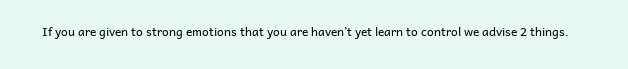If you are given to strong emotions that you are haven’t yet learn to control we advise 2 things.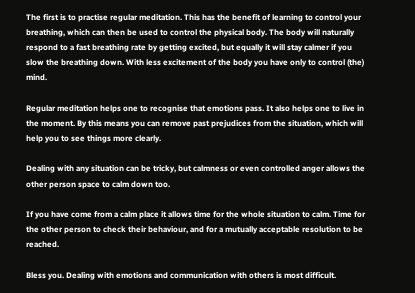The first is to practise regular meditation. This has the benefit of learning to control your breathing, which can then be used to control the physical body. The body will naturally respond to a fast breathing rate by getting excited, but equally it will stay calmer if you slow the breathing down. With less excitement of the body you have only to control (the) mind.

Regular meditation helps one to recognise that emotions pass. It also helps one to live in the moment. By this means you can remove past prejudices from the situation, which will help you to see things more clearly.

Dealing with any situation can be tricky, but calmness or even controlled anger allows the other person space to calm down too.

If you have come from a calm place it allows time for the whole situation to calm. Time for the other person to check their behaviour, and for a mutually acceptable resolution to be reached.

Bless you. Dealing with emotions and communication with others is most difficult.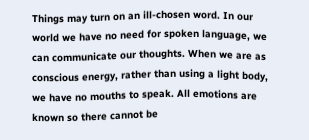Things may turn on an ill-chosen word. In our world we have no need for spoken language, we can communicate our thoughts. When we are as conscious energy, rather than using a light body, we have no mouths to speak. All emotions are known so there cannot be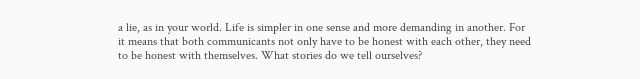a lie, as in your world. Life is simpler in one sense and more demanding in another. For it means that both communicants not only have to be honest with each other, they need to be honest with themselves. What stories do we tell ourselves?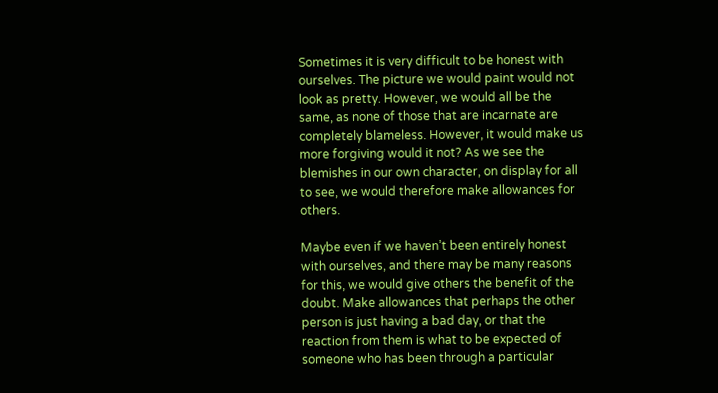Sometimes it is very difficult to be honest with ourselves. The picture we would paint would not look as pretty. However, we would all be the same, as none of those that are incarnate are completely blameless. However, it would make us more forgiving would it not? As we see the blemishes in our own character, on display for all to see, we would therefore make allowances for others.

Maybe even if we haven’t been entirely honest with ourselves, and there may be many reasons for this, we would give others the benefit of the doubt. Make allowances that perhaps the other person is just having a bad day, or that the reaction from them is what to be expected of someone who has been through a particular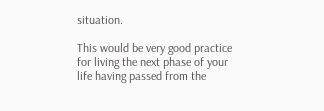situation.

This would be very good practice for living the next phase of your life having passed from the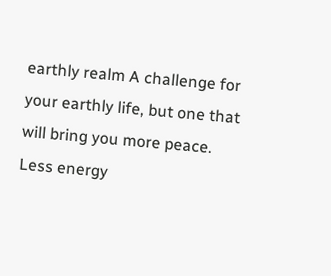earthly realm A challenge for your earthly life, but one that will bring you more peace. Less energy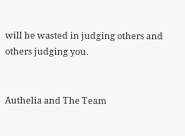will be wasted in judging others and others judging you.


Authelia and The Team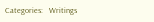Categories:   Writings